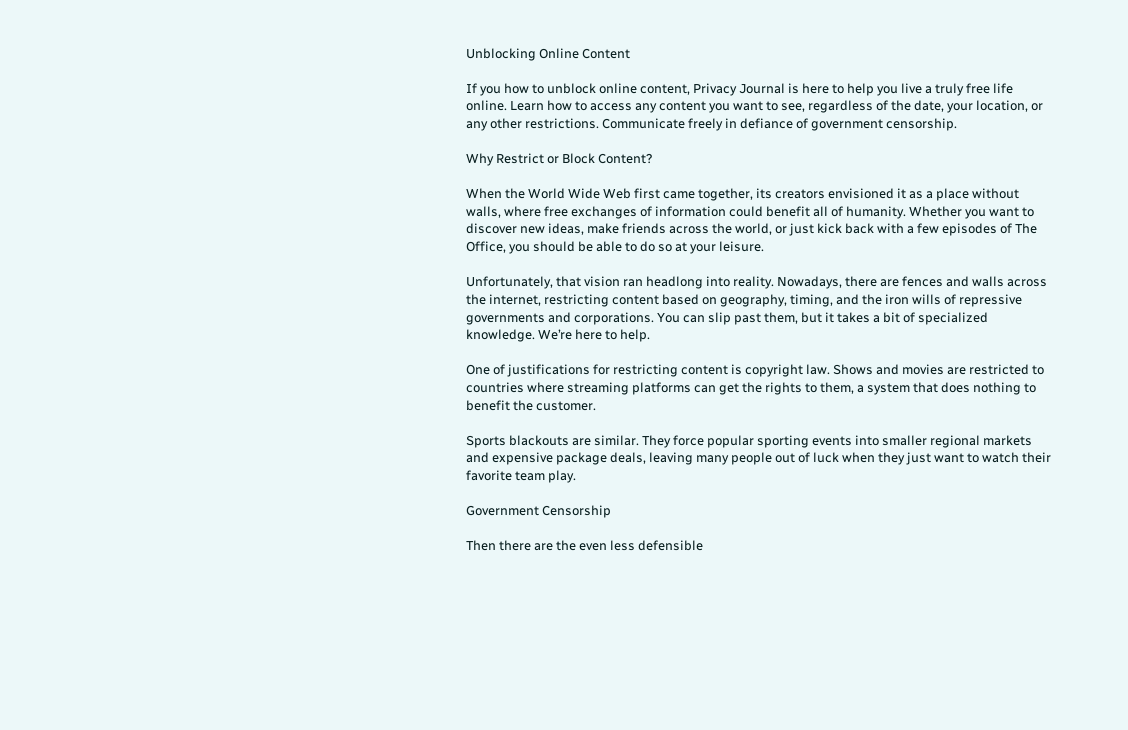Unblocking Online Content

If you how to unblock online content, Privacy Journal is here to help you live a truly free life online. Learn how to access any content you want to see, regardless of the date, your location, or any other restrictions. Communicate freely in defiance of government censorship.

Why Restrict or Block Content?

When the World Wide Web first came together, its creators envisioned it as a place without walls, where free exchanges of information could benefit all of humanity. Whether you want to discover new ideas, make friends across the world, or just kick back with a few episodes of The Office, you should be able to do so at your leisure.

Unfortunately, that vision ran headlong into reality. Nowadays, there are fences and walls across the internet, restricting content based on geography, timing, and the iron wills of repressive governments and corporations. You can slip past them, but it takes a bit of specialized knowledge. We’re here to help.

One of justifications for restricting content is copyright law. Shows and movies are restricted to countries where streaming platforms can get the rights to them, a system that does nothing to benefit the customer.

Sports blackouts are similar. They force popular sporting events into smaller regional markets and expensive package deals, leaving many people out of luck when they just want to watch their favorite team play.

Government Censorship

Then there are the even less defensible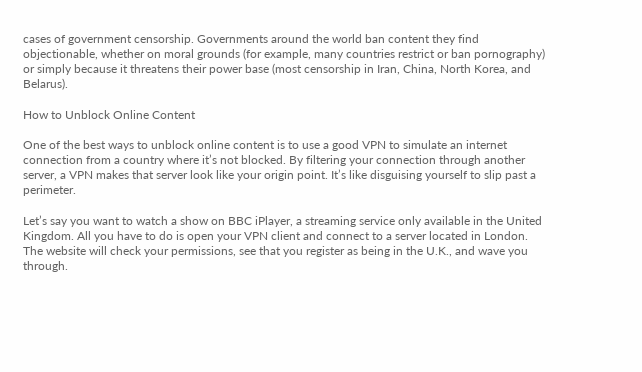cases of government censorship. Governments around the world ban content they find objectionable, whether on moral grounds (for example, many countries restrict or ban pornography) or simply because it threatens their power base (most censorship in Iran, China, North Korea, and Belarus).

How to Unblock Online Content

One of the best ways to unblock online content is to use a good VPN to simulate an internet connection from a country where it’s not blocked. By filtering your connection through another server, a VPN makes that server look like your origin point. It’s like disguising yourself to slip past a perimeter.

Let’s say you want to watch a show on BBC iPlayer, a streaming service only available in the United Kingdom. All you have to do is open your VPN client and connect to a server located in London. The website will check your permissions, see that you register as being in the U.K., and wave you through.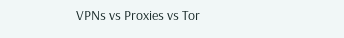VPNs vs Proxies vs Tor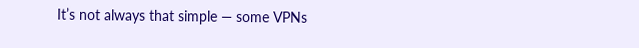It’s not always that simple — some VPNs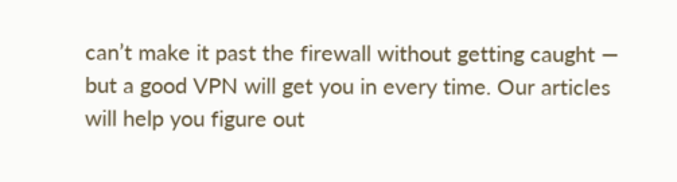can’t make it past the firewall without getting caught — but a good VPN will get you in every time. Our articles will help you figure out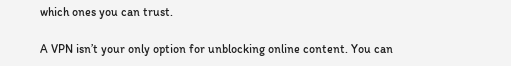which ones you can trust.

A VPN isn’t your only option for unblocking online content. You can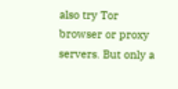also try Tor browser or proxy servers. But only a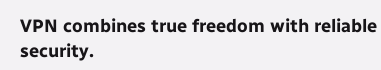VPN combines true freedom with reliable security.